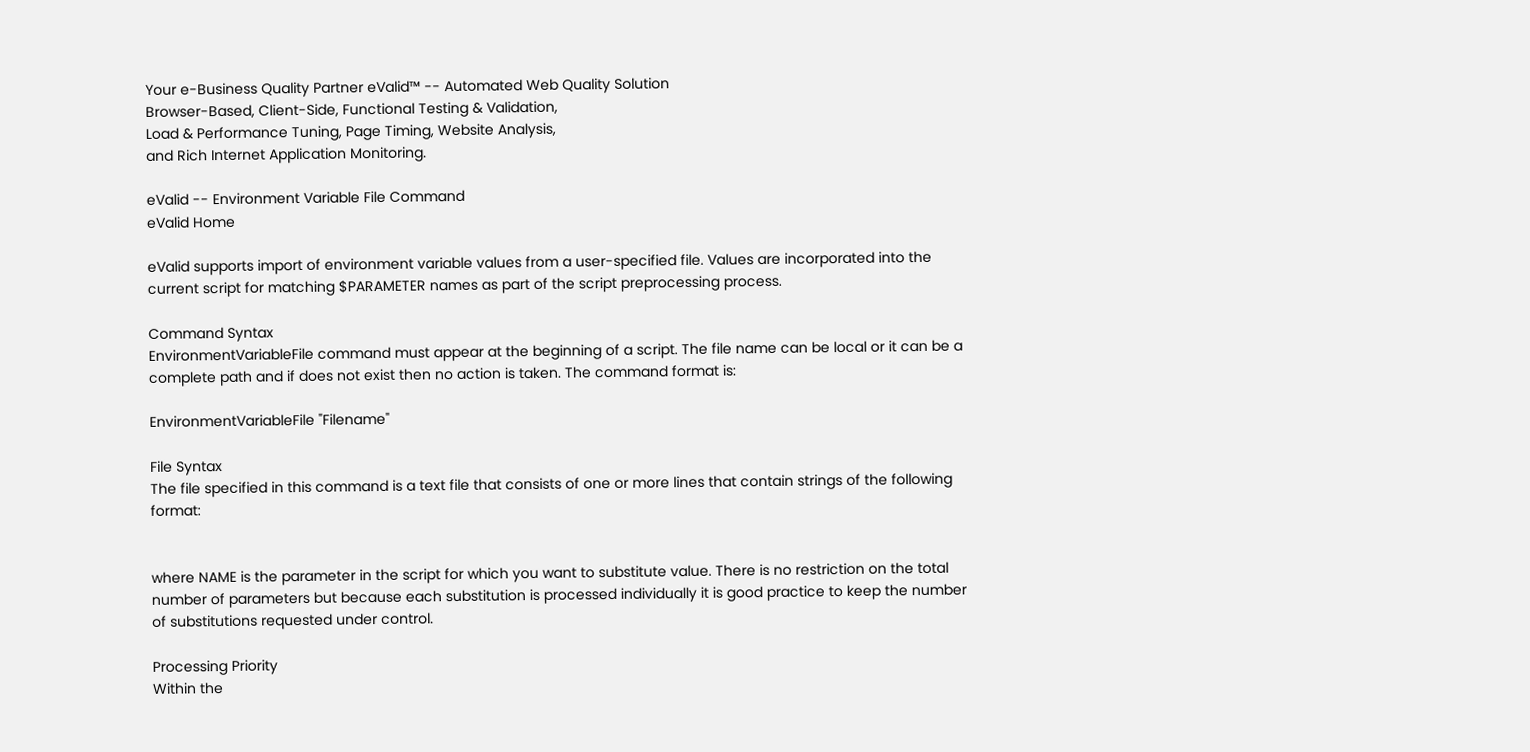Your e-Business Quality Partner eValid™ -- Automated Web Quality Solution
Browser-Based, Client-Side, Functional Testing & Validation,
Load & Performance Tuning, Page Timing, Website Analysis,
and Rich Internet Application Monitoring.

eValid -- Environment Variable File Command
eValid Home

eValid supports import of environment variable values from a user-specified file. Values are incorporated into the current script for matching $PARAMETER names as part of the script preprocessing process.

Command Syntax
EnvironmentVariableFile command must appear at the beginning of a script. The file name can be local or it can be a complete path and if does not exist then no action is taken. The command format is:

EnvironmentVariableFile "Filename"

File Syntax
The file specified in this command is a text file that consists of one or more lines that contain strings of the following format:


where NAME is the parameter in the script for which you want to substitute value. There is no restriction on the total number of parameters but because each substitution is processed individually it is good practice to keep the number of substitutions requested under control.

Processing Priority
Within the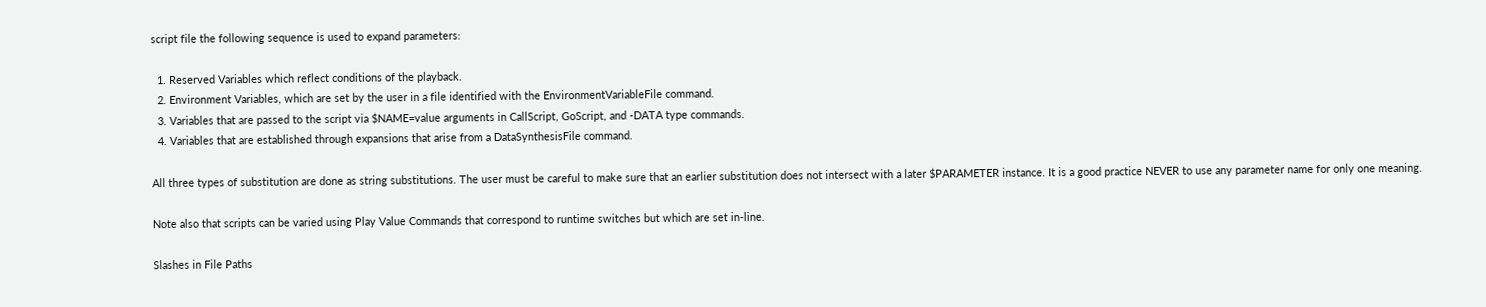script file the following sequence is used to expand parameters:

  1. Reserved Variables which reflect conditions of the playback.
  2. Environment Variables, which are set by the user in a file identified with the EnvironmentVariableFile command.
  3. Variables that are passed to the script via $NAME=value arguments in CallScript, GoScript, and -DATA type commands.
  4. Variables that are established through expansions that arise from a DataSynthesisFile command.

All three types of substitution are done as string substitutions. The user must be careful to make sure that an earlier substitution does not intersect with a later $PARAMETER instance. It is a good practice NEVER to use any parameter name for only one meaning.

Note also that scripts can be varied using Play Value Commands that correspond to runtime switches but which are set in-line.

Slashes in File Paths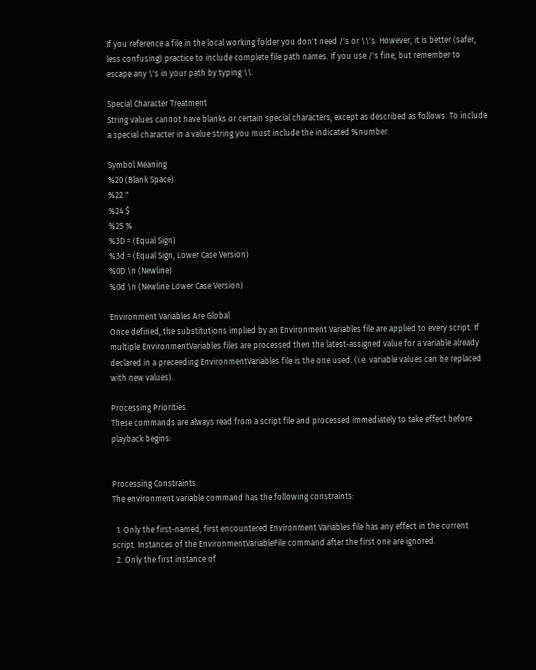If you reference a file in the local working folder you don't need /'s or \\'s. However, it is better (safer, less confusing) practice to include complete file path names. If you use /'s fine, but remember to escape any \'s in your path by typing \\.

Special Character Treatment
String values cannot have blanks or certain special characters, except as described as follows. To include a special character in a value string you must include the indicated %number.

Symbol Meaning
%20 (Blank Space)
%22 "
%24 $
%25 %
%3D = (Equal Sign)
%3d = (Equal Sign, Lower Case Version)
%0D \n (Newline)
%0d \n (Newline Lower Case Version)

Environment Variables Are Global
Once defined, the substitutions implied by an Environment Variables file are applied to every script. If multiple EnvironmentVariables files are processed then the latest-assigned value for a variable already declared in a preceeding EnvironmentVariables file is the one used. (i.e. variable values can be replaced with new values).

Processing Priorities
These commands are always read from a script file and processed immediately to take effect before playback begins:


Processing Constraints
The environment variable command has the following constraints:

  1. Only the first-named, first encountered Environment Variables file has any effect in the current script. Instances of the EnvironmentVariableFile command after the first one are ignored.
  2. Only the first instance of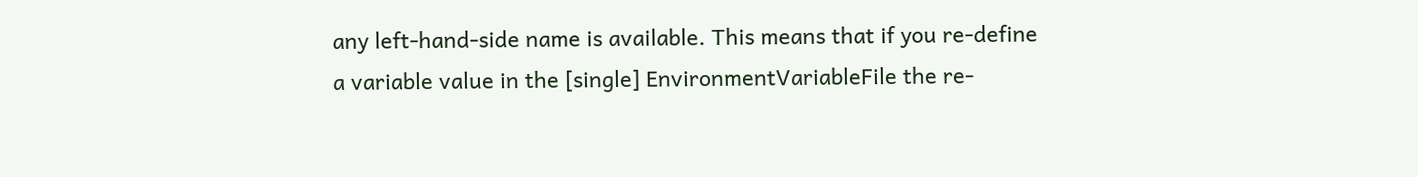any left-hand-side name is available. This means that if you re-define a variable value in the [single] EnvironmentVariableFile the re-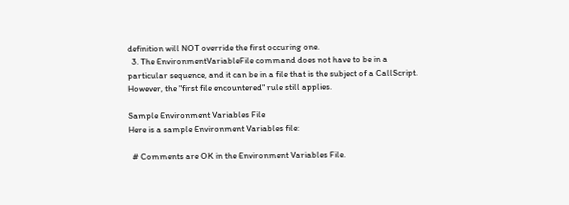definition will NOT override the first occuring one.
  3. The EnvironmentVariableFile command does not have to be in a particular sequence, and it can be in a file that is the subject of a CallScript. However, the "first file encountered" rule still applies.

Sample Environment Variables File
Here is a sample Environment Variables file:

  # Comments are OK in the Environment Variables File.